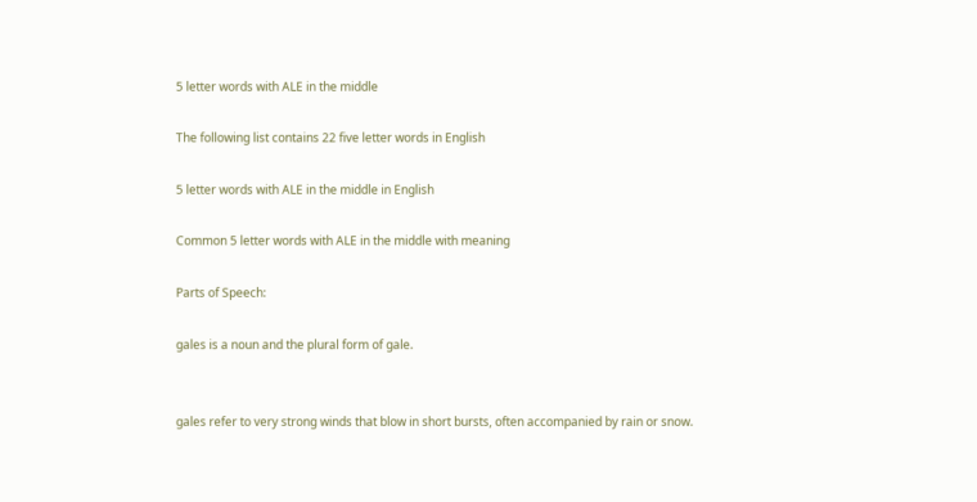5 letter words with ALE in the middle

The following list contains 22 five letter words in English

5 letter words with ALE in the middle in English

Common 5 letter words with ALE in the middle with meaning

Parts of Speech:

gales is a noun and the plural form of gale.


gales refer to very strong winds that blow in short bursts, often accompanied by rain or snow.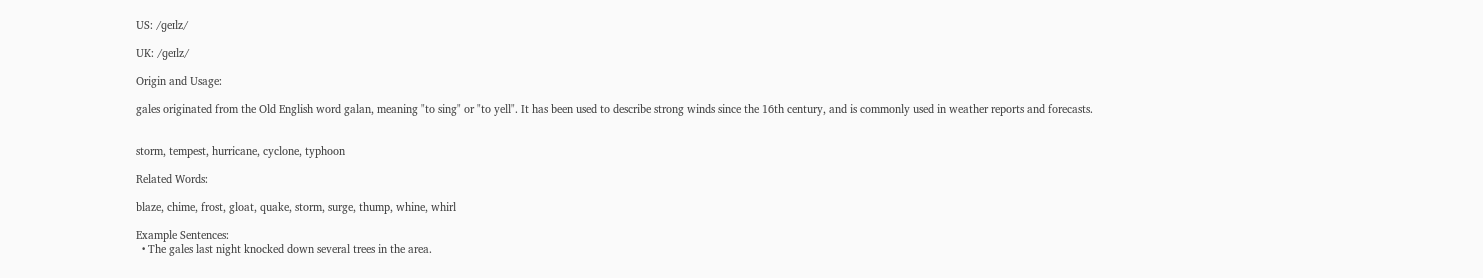US: /ɡeɪlz/

UK: /ɡeɪlz/

Origin and Usage:

gales originated from the Old English word galan, meaning "to sing" or "to yell". It has been used to describe strong winds since the 16th century, and is commonly used in weather reports and forecasts.


storm, tempest, hurricane, cyclone, typhoon

Related Words:

blaze, chime, frost, gloat, quake, storm, surge, thump, whine, whirl

Example Sentences:
  • The gales last night knocked down several trees in the area.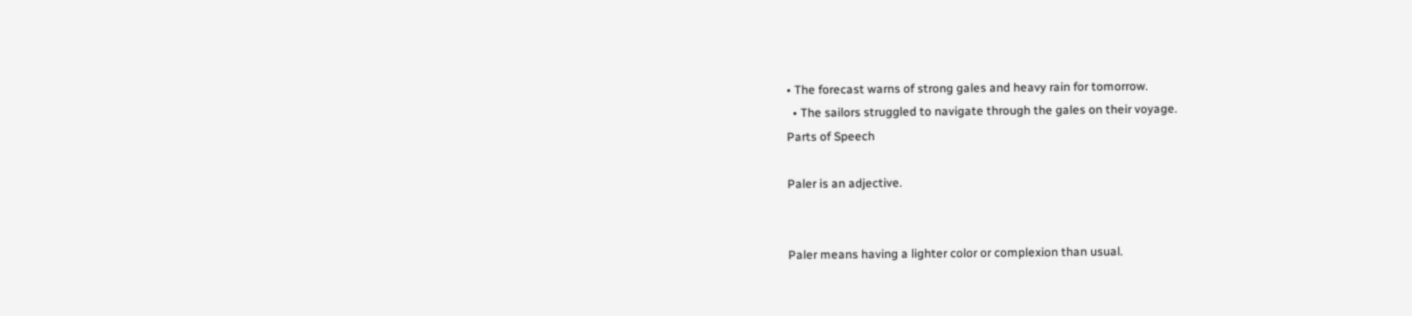• The forecast warns of strong gales and heavy rain for tomorrow.
  • The sailors struggled to navigate through the gales on their voyage.
Parts of Speech

Paler is an adjective.


Paler means having a lighter color or complexion than usual.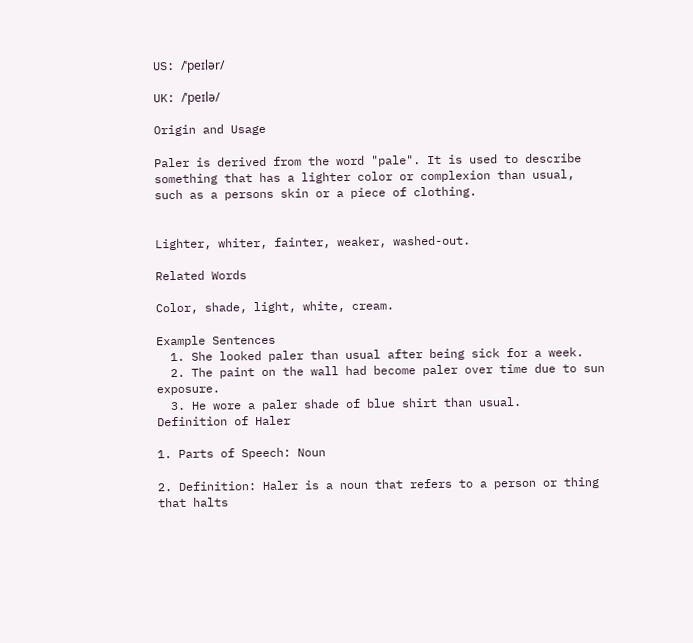US: /ˈpeɪlər/

UK: /ˈpeɪlə/

Origin and Usage

Paler is derived from the word "pale". It is used to describe something that has a lighter color or complexion than usual, such as a persons skin or a piece of clothing.


Lighter, whiter, fainter, weaker, washed-out.

Related Words

Color, shade, light, white, cream.

Example Sentences
  1. She looked paler than usual after being sick for a week.
  2. The paint on the wall had become paler over time due to sun exposure.
  3. He wore a paler shade of blue shirt than usual.
Definition of Haler

1. Parts of Speech: Noun

2. Definition: Haler is a noun that refers to a person or thing that halts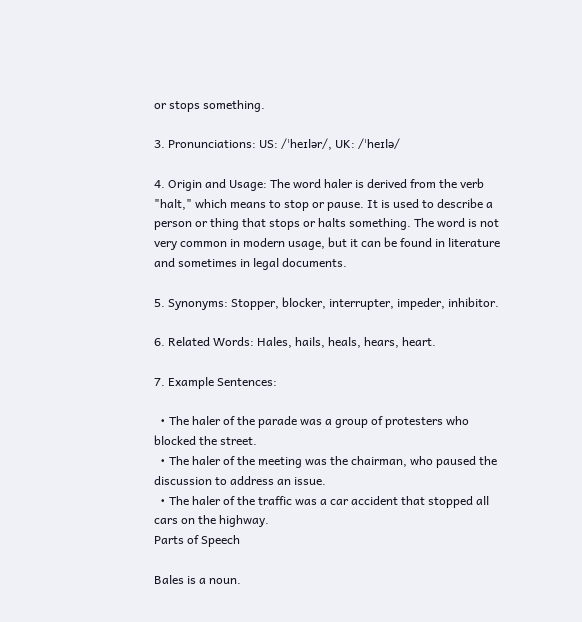or stops something.

3. Pronunciations: US: /ˈheɪlər/, UK: /ˈheɪlə/

4. Origin and Usage: The word haler is derived from the verb "halt," which means to stop or pause. It is used to describe a person or thing that stops or halts something. The word is not very common in modern usage, but it can be found in literature and sometimes in legal documents.

5. Synonyms: Stopper, blocker, interrupter, impeder, inhibitor.

6. Related Words: Hales, hails, heals, hears, heart.

7. Example Sentences:

  • The haler of the parade was a group of protesters who blocked the street.
  • The haler of the meeting was the chairman, who paused the discussion to address an issue.
  • The haler of the traffic was a car accident that stopped all cars on the highway.
Parts of Speech

Bales is a noun.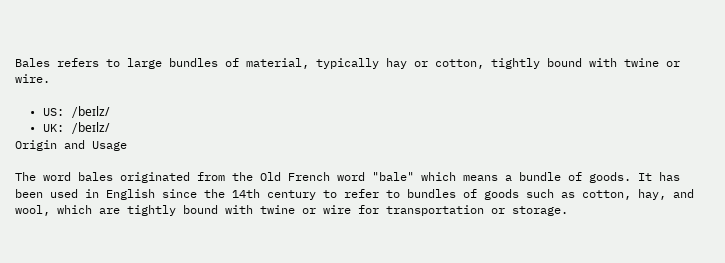Bales refers to large bundles of material, typically hay or cotton, tightly bound with twine or wire.

  • US: /beɪlz/
  • UK: /beɪlz/
Origin and Usage

The word bales originated from the Old French word "bale" which means a bundle of goods. It has been used in English since the 14th century to refer to bundles of goods such as cotton, hay, and wool, which are tightly bound with twine or wire for transportation or storage.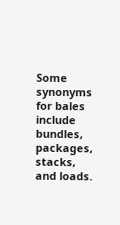Some synonyms for bales include bundles, packages, stacks, and loads.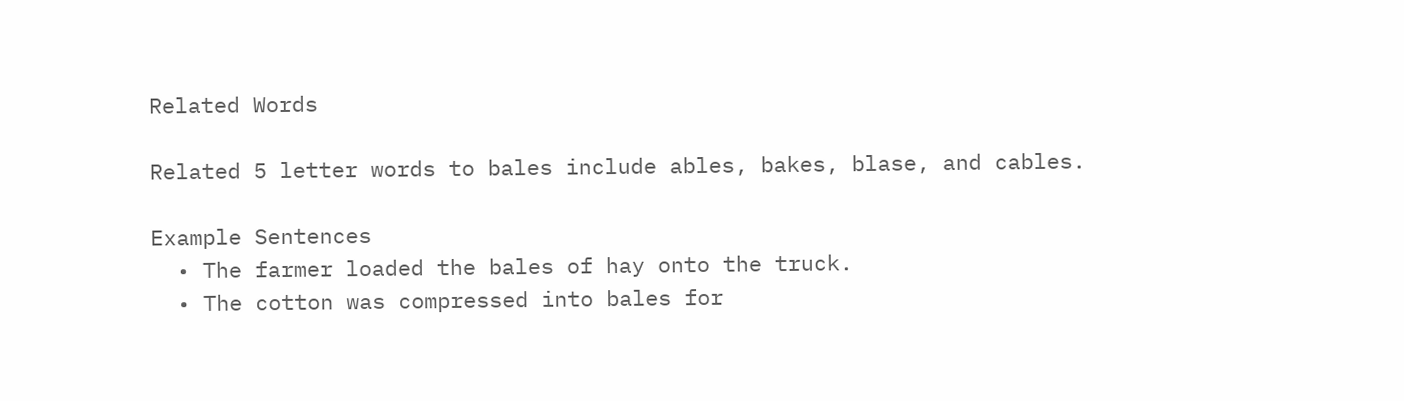Related Words

Related 5 letter words to bales include ables, bakes, blase, and cables.

Example Sentences
  • The farmer loaded the bales of hay onto the truck.
  • The cotton was compressed into bales for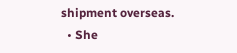shipment overseas.
  • She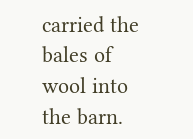carried the bales of wool into the barn.